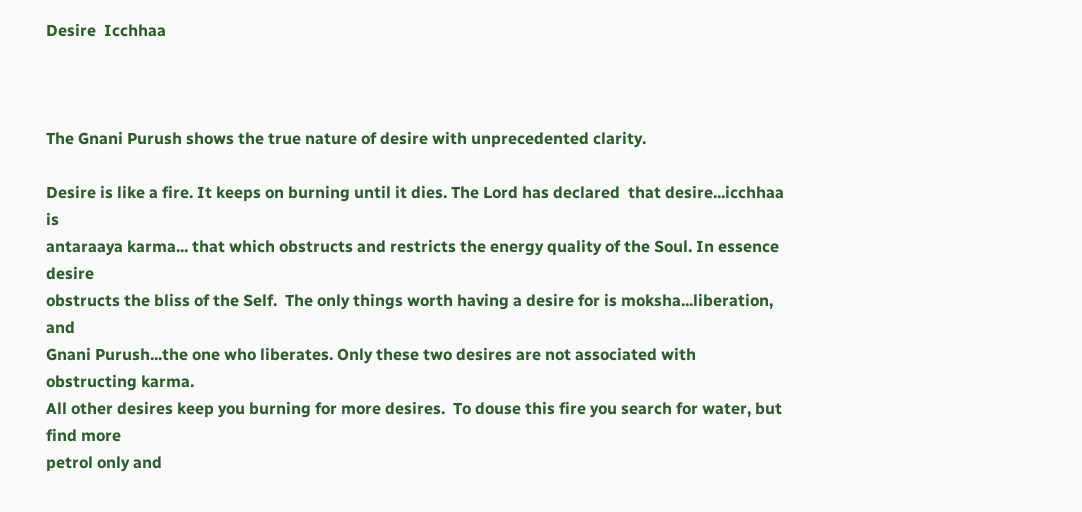Desire  Icchhaa



The Gnani Purush shows the true nature of desire with unprecedented clarity.

Desire is like a fire. It keeps on burning until it dies. The Lord has declared  that desire...icchhaa  is
antaraaya karma... that which obstructs and restricts the energy quality of the Soul. In essence desire
obstructs the bliss of the Self.  The only things worth having a desire for is moksha...liberation, and
Gnani Purush...the one who liberates. Only these two desires are not associated with obstructing karma.
All other desires keep you burning for more desires.  To douse this fire you search for water, but find more
petrol only and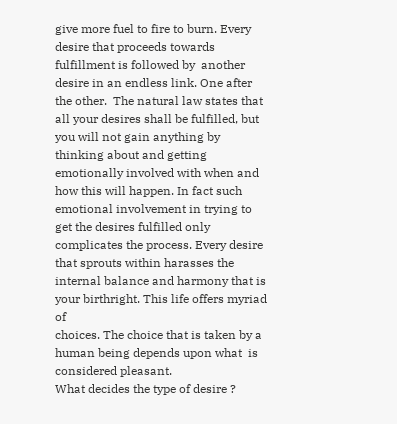give more fuel to fire to burn. Every desire that proceeds towards fulfillment is followed by  another
desire in an endless link. One after the other.  The natural law states that all your desires shall be fulfilled, but
you will not gain anything by thinking about and getting emotionally involved with when and how this will happen. In fact such emotional involvement in trying to get the desires fulfilled only complicates the process. Every desire that sprouts within harasses the internal balance and harmony that is your birthright. This life offers myriad of
choices. The choice that is taken by a human being depends upon what  is considered pleasant.
What decides the type of desire ?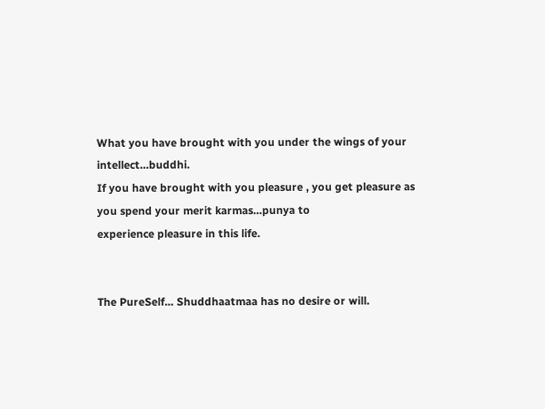What you have brought with you under the wings of your intellect...buddhi.
If you have brought with you pleasure , you get pleasure as you spend your merit karmas...punya to
experience pleasure in this life.


The PureSelf... Shuddhaatmaa has no desire or will.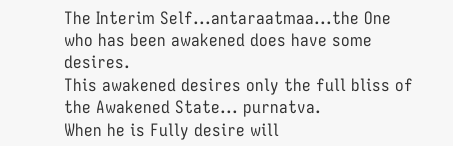The Interim Self...antaraatmaa...the One who has been awakened does have some desires.
This awakened desires only the full bliss of the Awakened State... purnatva.
When he is Fully desire will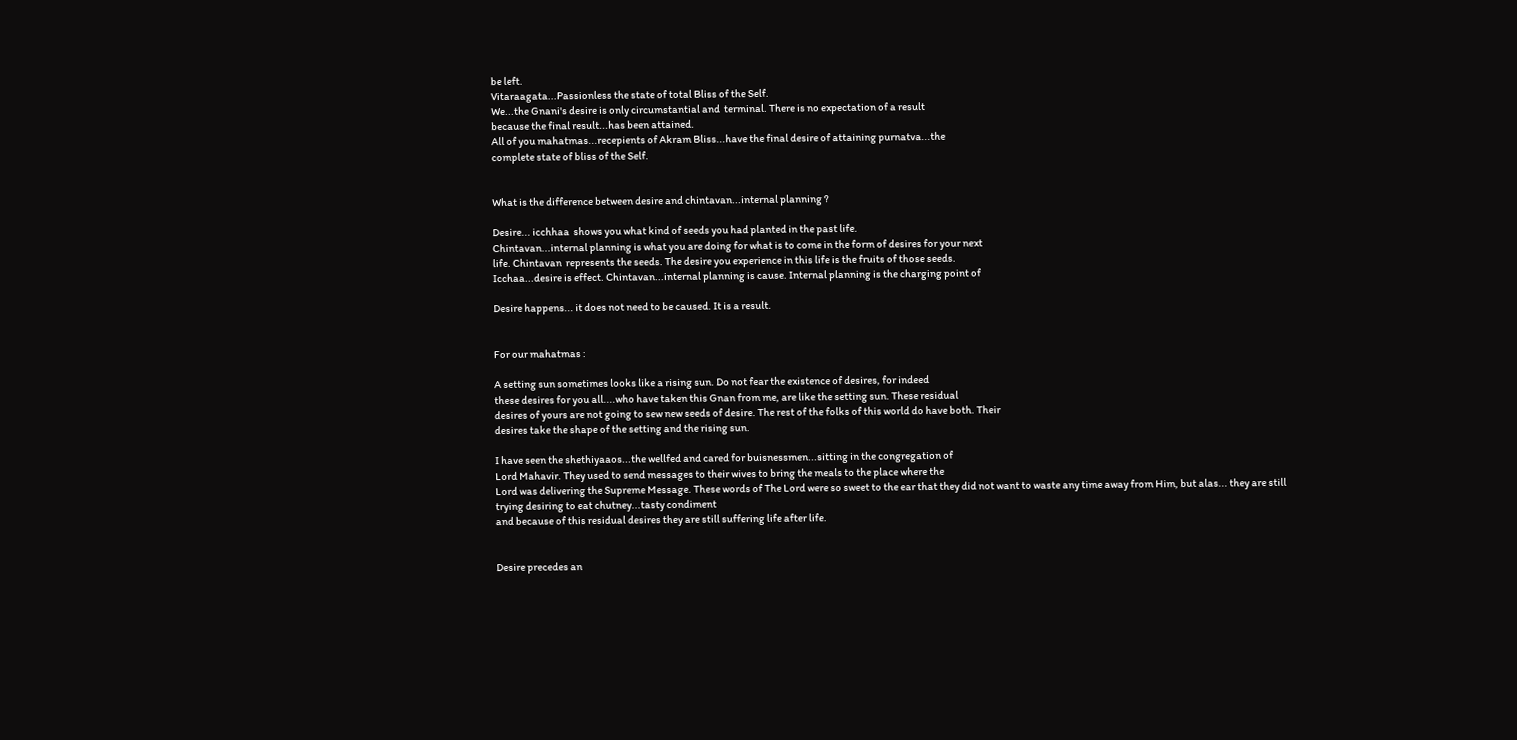be left.
Vitaraagata...Passionless the state of total Bliss of the Self.
We...the Gnani's desire is only circumstantial and  terminal. There is no expectation of a result
because the final result...has been attained.
All of you mahatmas...recepients of Akram Bliss...have the final desire of attaining purnatva...the
complete state of bliss of the Self.


What is the difference between desire and chintavan...internal planning ?

Desire... icchhaa  shows you what kind of seeds you had planted in the past life.
Chintavan...internal planning is what you are doing for what is to come in the form of desires for your next
life. Chintavan  represents the seeds. The desire you experience in this life is the fruits of those seeds.
Icchaa...desire is effect. Chintavan...internal planning is cause. Internal planning is the charging point of

Desire happens... it does not need to be caused. It is a result.


For our mahatmas :

A setting sun sometimes looks like a rising sun. Do not fear the existence of desires, for indeed
these desires for you all....who have taken this Gnan from me, are like the setting sun. These residual
desires of yours are not going to sew new seeds of desire. The rest of the folks of this world do have both. Their
desires take the shape of the setting and the rising sun.

I have seen the shethiyaaos...the wellfed and cared for buisnessmen...sitting in the congregation of
Lord Mahavir. They used to send messages to their wives to bring the meals to the place where the
Lord was delivering the Supreme Message. These words of The Lord were so sweet to the ear that they did not want to waste any time away from Him, but alas... they are still trying desiring to eat chutney...tasty condiment
and because of this residual desires they are still suffering life after life.


Desire precedes an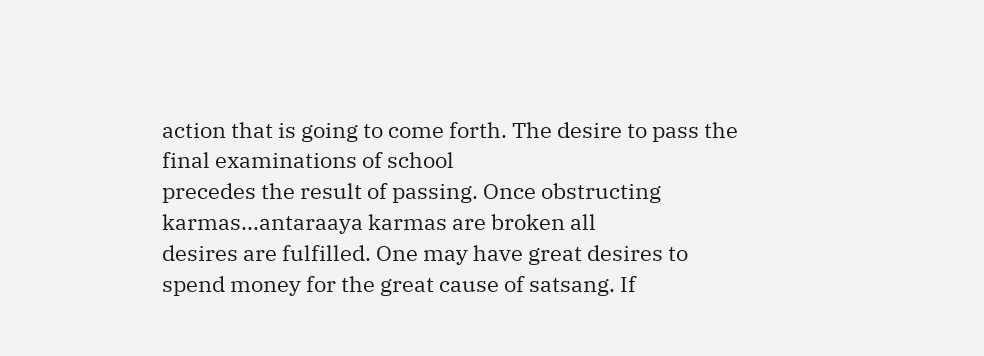action that is going to come forth. The desire to pass the final examinations of school
precedes the result of passing. Once obstructing karmas...antaraaya karmas are broken all
desires are fulfilled. One may have great desires to spend money for the great cause of satsang. If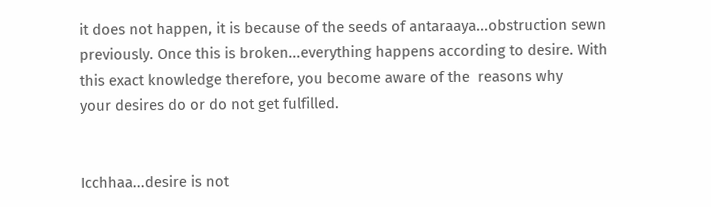it does not happen, it is because of the seeds of antaraaya...obstruction sewn previously. Once this is broken...everything happens according to desire. With this exact knowledge therefore, you become aware of the  reasons why
your desires do or do not get fulfilled.


Icchhaa...desire is not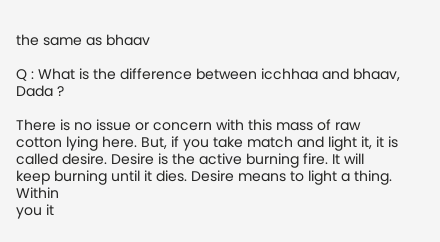the same as bhaav

Q : What is the difference between icchhaa and bhaav, Dada ?

There is no issue or concern with this mass of raw cotton lying here. But, if you take match and light it, it is called desire. Desire is the active burning fire. It will keep burning until it dies. Desire means to light a thing. Within
you it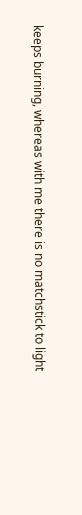keeps burning, whereas with me there is no matchstick to light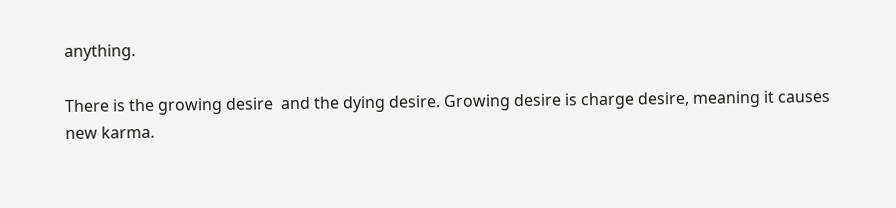anything.

There is the growing desire  and the dying desire. Growing desire is charge desire, meaning it causes new karma.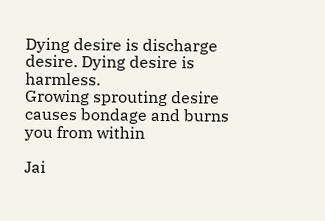Dying desire is discharge desire. Dying desire is harmless.
Growing sprouting desire causes bondage and burns you from within

Jai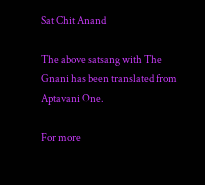Sat Chit Anand

The above satsang with The Gnani has been translated from Aptavani One.

For more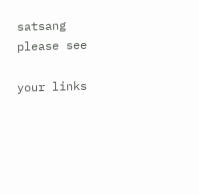satsang please see

your links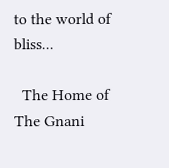to the world of bliss...

  The Home of The Gnani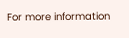For more information